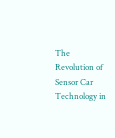The Revolution of Sensor Car Technology in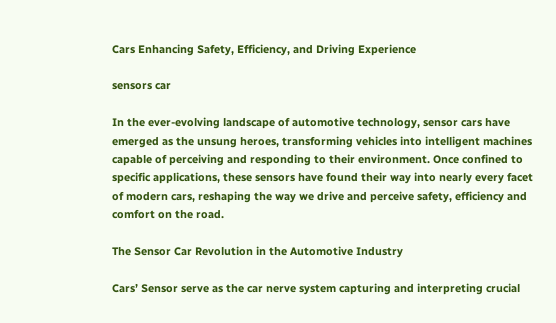Cars Enhancing Safety, Efficiency, and Driving Experience

sensors car

In the ever-evolving landscape of automotive technology, sensor cars have emerged as the unsung heroes, transforming vehicles into intelligent machines capable of perceiving and responding to their environment. Once confined to specific applications, these sensors have found their way into nearly every facet of modern cars, reshaping the way we drive and perceive safety, efficiency and comfort on the road.

The Sensor Car Revolution in the Automotive Industry

Cars’ Sensor serve as the car nerve system capturing and interpreting crucial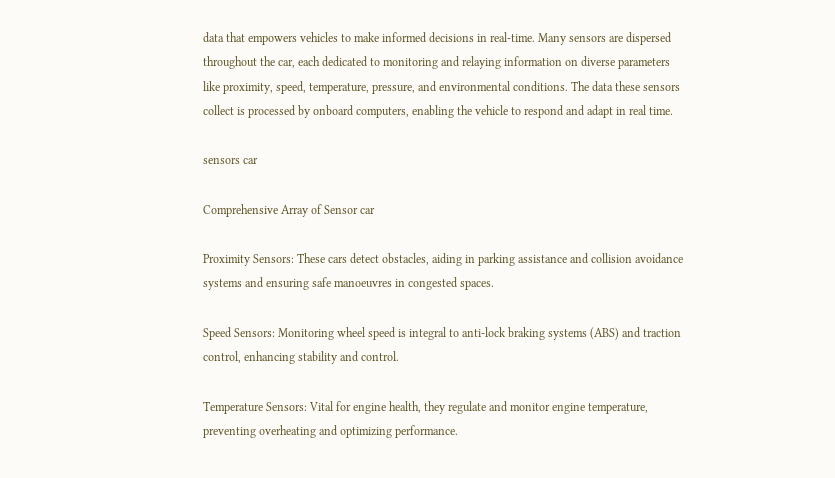data that empowers vehicles to make informed decisions in real-time. Many sensors are dispersed throughout the car, each dedicated to monitoring and relaying information on diverse parameters like proximity, speed, temperature, pressure, and environmental conditions. The data these sensors collect is processed by onboard computers, enabling the vehicle to respond and adapt in real time.

sensors car

Comprehensive Array of Sensor car

Proximity Sensors: These cars detect obstacles, aiding in parking assistance and collision avoidance systems and ensuring safe manoeuvres in congested spaces.

Speed Sensors: Monitoring wheel speed is integral to anti-lock braking systems (ABS) and traction control, enhancing stability and control.

Temperature Sensors: Vital for engine health, they regulate and monitor engine temperature, preventing overheating and optimizing performance.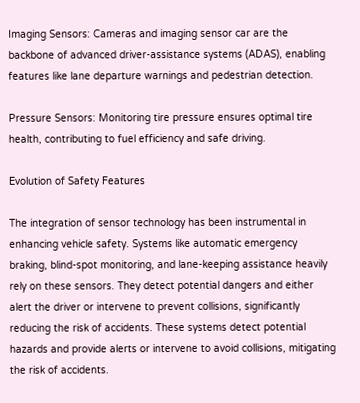Imaging Sensors: Cameras and imaging sensor car are the backbone of advanced driver-assistance systems (ADAS), enabling features like lane departure warnings and pedestrian detection.

Pressure Sensors: Monitoring tire pressure ensures optimal tire health, contributing to fuel efficiency and safe driving.

Evolution of Safety Features

The integration of sensor technology has been instrumental in enhancing vehicle safety. Systems like automatic emergency braking, blind-spot monitoring, and lane-keeping assistance heavily rely on these sensors. They detect potential dangers and either alert the driver or intervene to prevent collisions, significantly reducing the risk of accidents. These systems detect potential hazards and provide alerts or intervene to avoid collisions, mitigating the risk of accidents.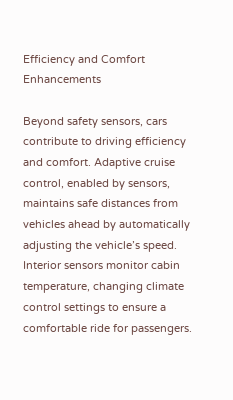Efficiency and Comfort Enhancements

Beyond safety sensors, cars contribute to driving efficiency and comfort. Adaptive cruise control, enabled by sensors, maintains safe distances from vehicles ahead by automatically adjusting the vehicle’s speed. Interior sensors monitor cabin temperature, changing climate control settings to ensure a comfortable ride for passengers.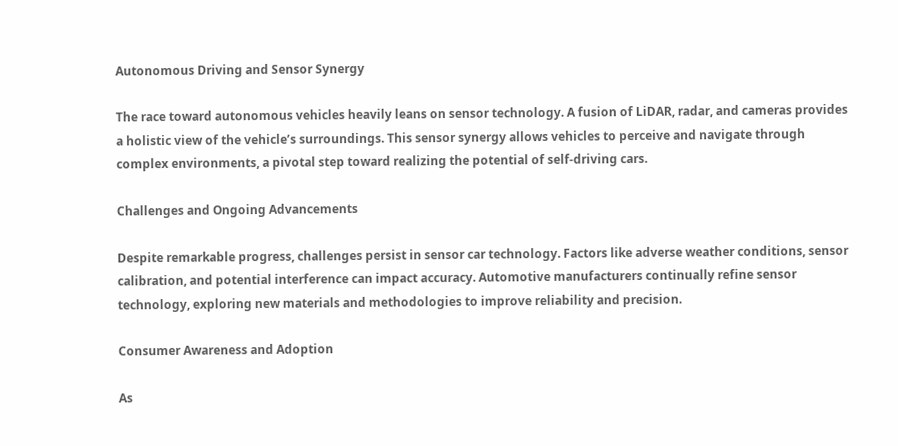Autonomous Driving and Sensor Synergy

The race toward autonomous vehicles heavily leans on sensor technology. A fusion of LiDAR, radar, and cameras provides a holistic view of the vehicle’s surroundings. This sensor synergy allows vehicles to perceive and navigate through complex environments, a pivotal step toward realizing the potential of self-driving cars.

Challenges and Ongoing Advancements

Despite remarkable progress, challenges persist in sensor car technology. Factors like adverse weather conditions, sensor calibration, and potential interference can impact accuracy. Automotive manufacturers continually refine sensor technology, exploring new materials and methodologies to improve reliability and precision.

Consumer Awareness and Adoption

As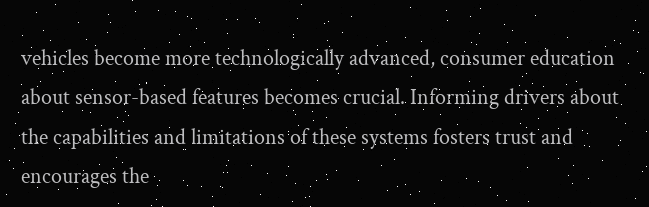vehicles become more technologically advanced, consumer education about sensor-based features becomes crucial. Informing drivers about the capabilities and limitations of these systems fosters trust and encourages the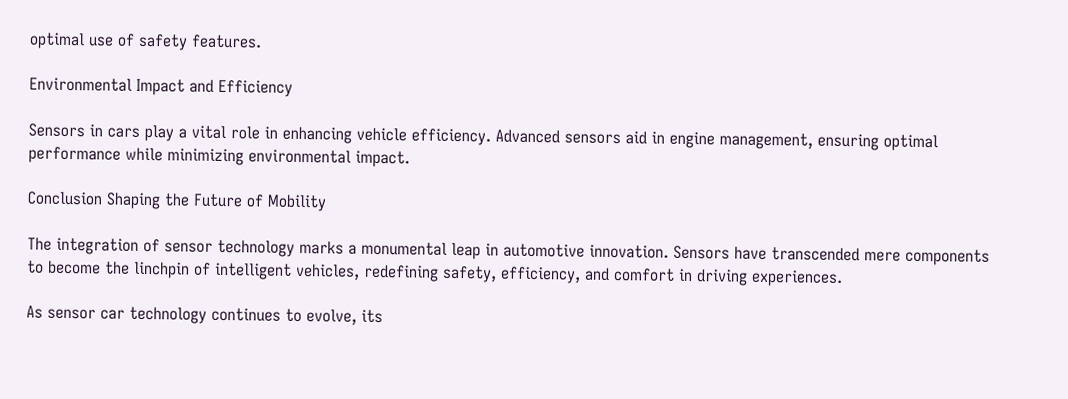optimal use of safety features.

Environmental Impact and Efficiency

Sensors in cars play a vital role in enhancing vehicle efficiency. Advanced sensors aid in engine management, ensuring optimal performance while minimizing environmental impact.

Conclusion Shaping the Future of Mobility

The integration of sensor technology marks a monumental leap in automotive innovation. Sensors have transcended mere components to become the linchpin of intelligent vehicles, redefining safety, efficiency, and comfort in driving experiences.

As sensor car technology continues to evolve, its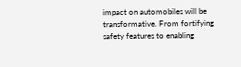impact on automobiles will be transformative. From fortifying safety features to enabling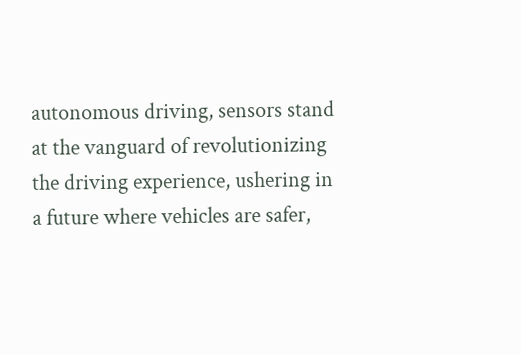autonomous driving, sensors stand at the vanguard of revolutionizing the driving experience, ushering in a future where vehicles are safer,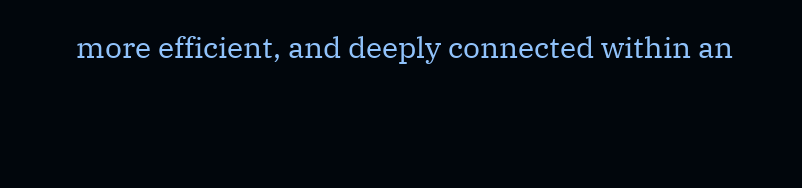more efficient, and deeply connected within an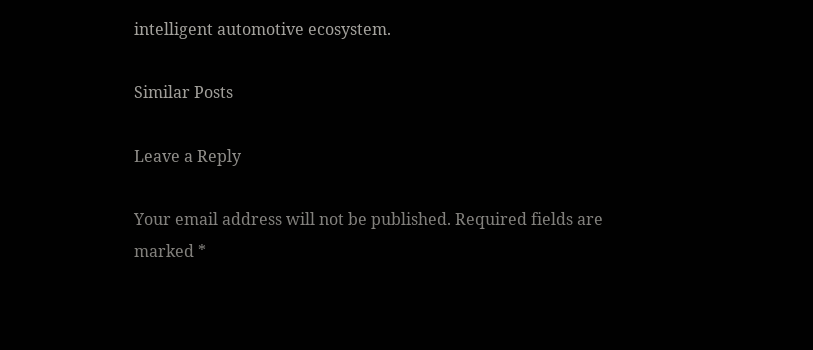intelligent automotive ecosystem.

Similar Posts

Leave a Reply

Your email address will not be published. Required fields are marked *